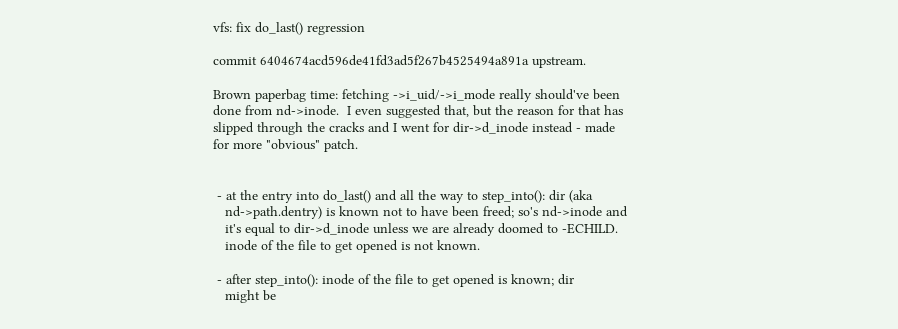vfs: fix do_last() regression

commit 6404674acd596de41fd3ad5f267b4525494a891a upstream.

Brown paperbag time: fetching ->i_uid/->i_mode really should've been
done from nd->inode.  I even suggested that, but the reason for that has
slipped through the cracks and I went for dir->d_inode instead - made
for more "obvious" patch.


 - at the entry into do_last() and all the way to step_into(): dir (aka
   nd->path.dentry) is known not to have been freed; so's nd->inode and
   it's equal to dir->d_inode unless we are already doomed to -ECHILD.
   inode of the file to get opened is not known.

 - after step_into(): inode of the file to get opened is known; dir
   might be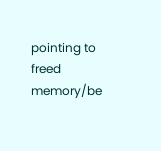pointing to freed memory/be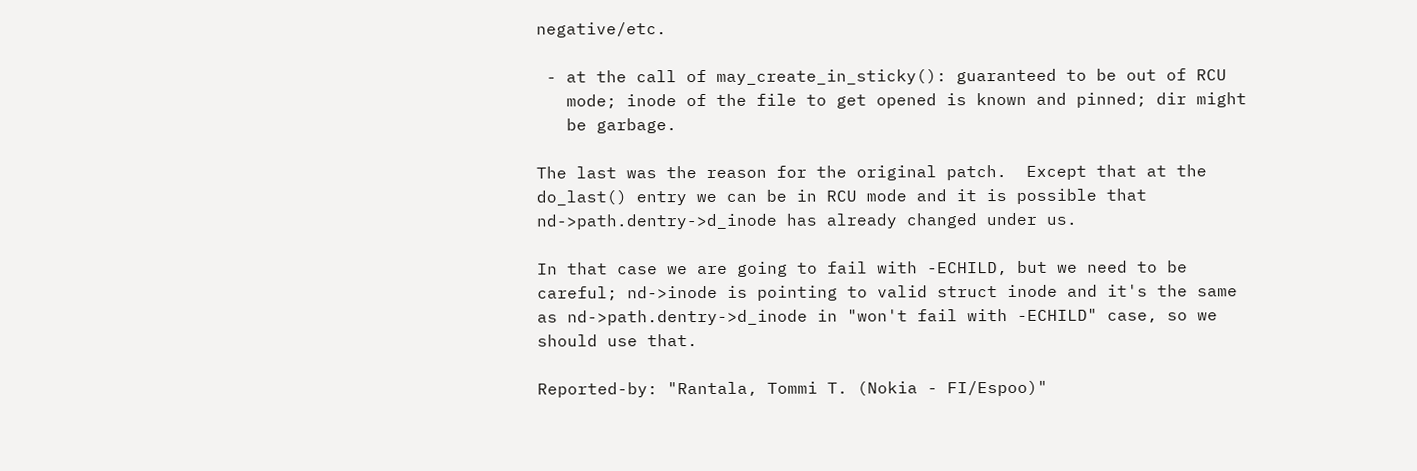negative/etc.

 - at the call of may_create_in_sticky(): guaranteed to be out of RCU
   mode; inode of the file to get opened is known and pinned; dir might
   be garbage.

The last was the reason for the original patch.  Except that at the
do_last() entry we can be in RCU mode and it is possible that
nd->path.dentry->d_inode has already changed under us.

In that case we are going to fail with -ECHILD, but we need to be
careful; nd->inode is pointing to valid struct inode and it's the same
as nd->path.dentry->d_inode in "won't fail with -ECHILD" case, so we
should use that.

Reported-by: "Rantala, Tommi T. (Nokia - FI/Espoo)"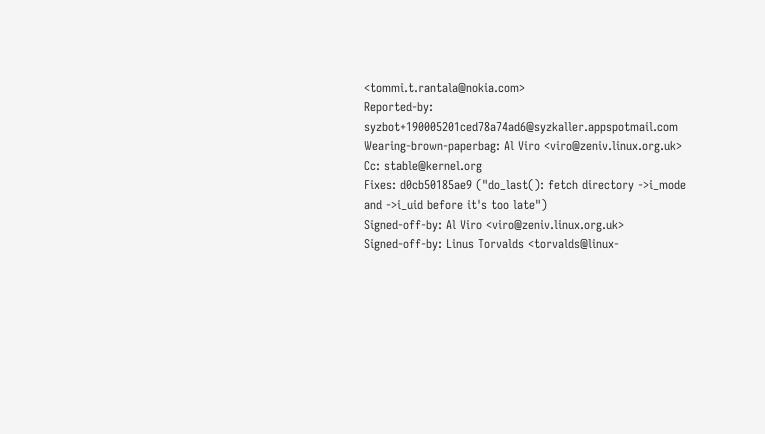<tommi.t.rantala@nokia.com>
Reported-by: syzbot+190005201ced78a74ad6@syzkaller.appspotmail.com
Wearing-brown-paperbag: Al Viro <viro@zeniv.linux.org.uk>
Cc: stable@kernel.org
Fixes: d0cb50185ae9 ("do_last(): fetch directory ->i_mode and ->i_uid before it's too late")
Signed-off-by: Al Viro <viro@zeniv.linux.org.uk>
Signed-off-by: Linus Torvalds <torvalds@linux-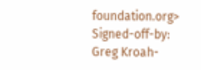foundation.org>
Signed-off-by: Greg Kroah-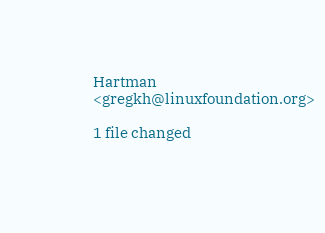Hartman <gregkh@linuxfoundation.org>

1 file changed